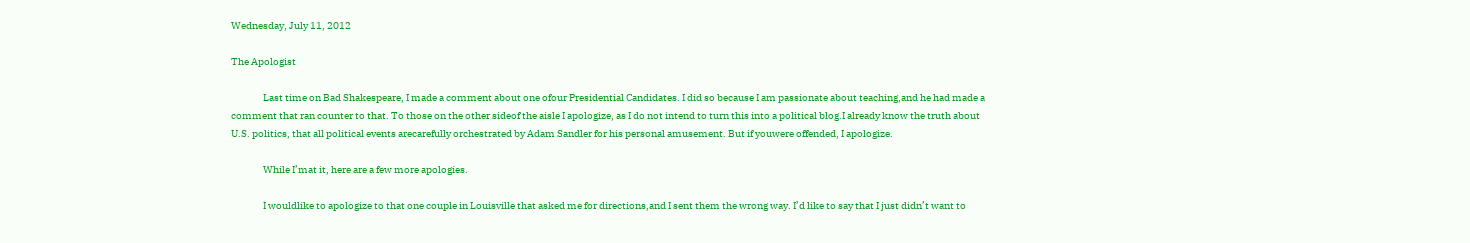Wednesday, July 11, 2012

The Apologist

                Last time on Bad Shakespeare, I made a comment about one ofour Presidential Candidates. I did so because I am passionate about teaching,and he had made a comment that ran counter to that. To those on the other sideof the aisle I apologize, as I do not intend to turn this into a political blog.I already know the truth about U.S. politics, that all political events arecarefully orchestrated by Adam Sandler for his personal amusement. But if youwere offended, I apologize.

                While I’mat it, here are a few more apologies.

                I wouldlike to apologize to that one couple in Louisville that asked me for directions,and I sent them the wrong way. I’d like to say that I just didn’t want to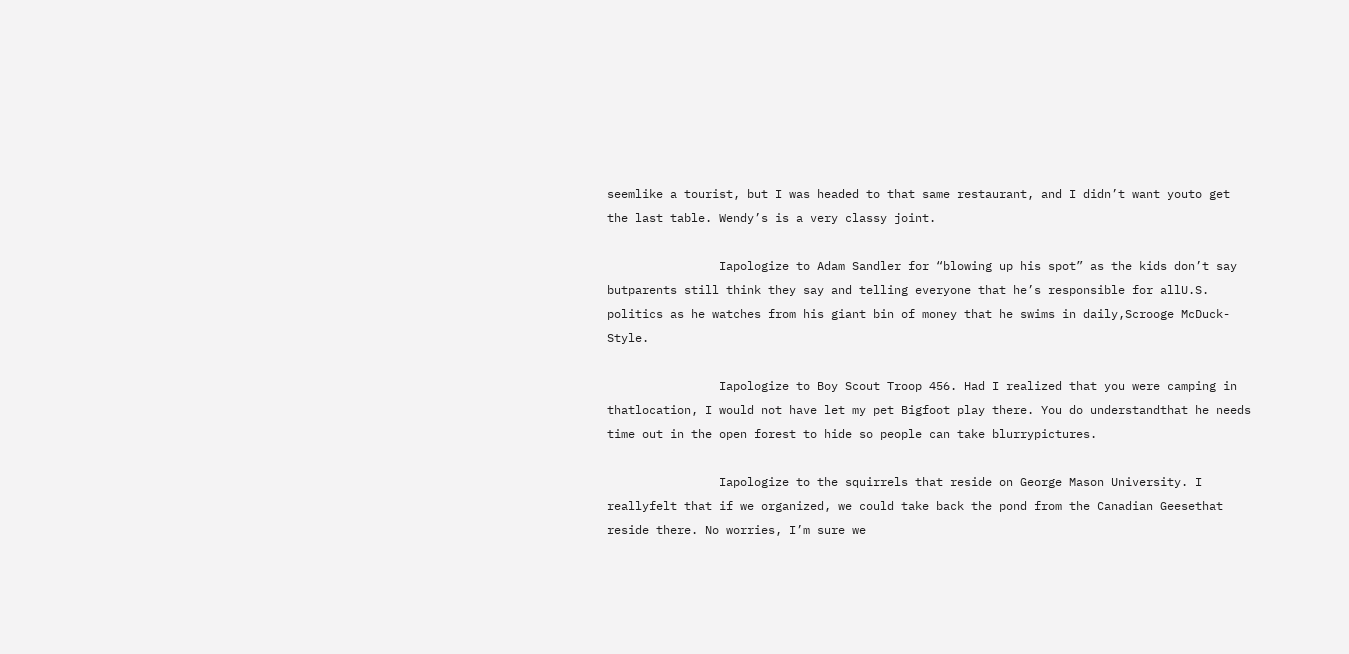seemlike a tourist, but I was headed to that same restaurant, and I didn’t want youto get the last table. Wendy’s is a very classy joint.

                Iapologize to Adam Sandler for “blowing up his spot” as the kids don’t say butparents still think they say and telling everyone that he’s responsible for allU.S. politics as he watches from his giant bin of money that he swims in daily,Scrooge McDuck-Style.

                Iapologize to Boy Scout Troop 456. Had I realized that you were camping in thatlocation, I would not have let my pet Bigfoot play there. You do understandthat he needs time out in the open forest to hide so people can take blurrypictures.

                Iapologize to the squirrels that reside on George Mason University. I reallyfelt that if we organized, we could take back the pond from the Canadian Geesethat reside there. No worries, I’m sure we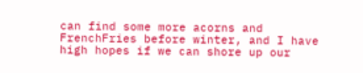can find some more acorns and FrenchFries before winter, and I have high hopes if we can shore up our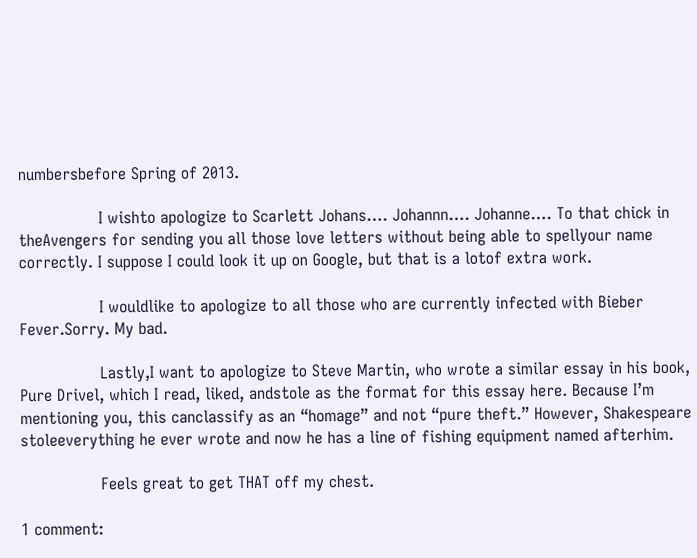numbersbefore Spring of 2013.

                I wishto apologize to Scarlett Johans…. Johannn…. Johanne…. To that chick in theAvengers for sending you all those love letters without being able to spellyour name correctly. I suppose I could look it up on Google, but that is a lotof extra work.

                I wouldlike to apologize to all those who are currently infected with Bieber Fever.Sorry. My bad.

                Lastly,I want to apologize to Steve Martin, who wrote a similar essay in his book, Pure Drivel, which I read, liked, andstole as the format for this essay here. Because I’m mentioning you, this canclassify as an “homage” and not “pure theft.” However, Shakespeare stoleeverything he ever wrote and now he has a line of fishing equipment named afterhim.

                Feels great to get THAT off my chest.

1 comment: